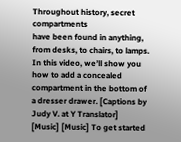Throughout history, secret compartments
have been found in anything, from desks, to chairs, to lamps. In this video, we’ll show you
how to add a concealed compartment in the bottom of a dresser drawer. [Captions by Judy V. at Y Translator]
[Music] [Music] To get started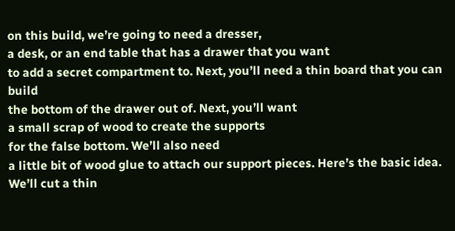on this build, we’re going to need a dresser,
a desk, or an end table that has a drawer that you want
to add a secret compartment to. Next, you’ll need a thin board that you can build
the bottom of the drawer out of. Next, you’ll want
a small scrap of wood to create the supports
for the false bottom. We’ll also need
a little bit of wood glue to attach our support pieces. Here’s the basic idea. We’ll cut a thin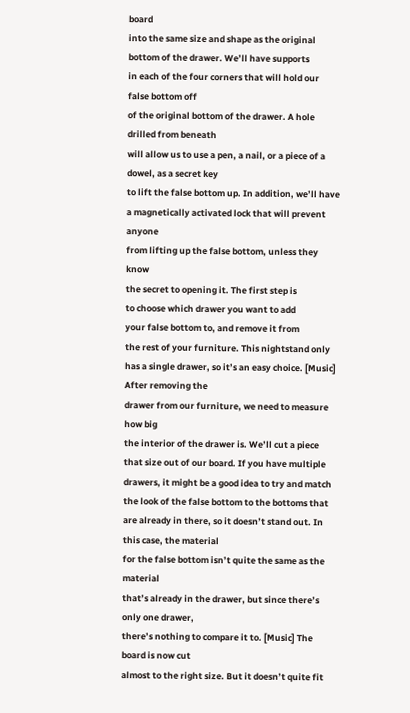board
into the same size and shape as the original bottom of the drawer. We’ll have supports
in each of the four corners that will hold our false bottom off
of the original bottom of the drawer. A hole drilled from beneath
will allow us to use a pen, a nail, or a piece of a dowel, as a secret key
to lift the false bottom up. In addition, we’ll have
a magnetically activated lock that will prevent anyone
from lifting up the false bottom, unless they know
the secret to opening it. The first step is
to choose which drawer you want to add
your false bottom to, and remove it from
the rest of your furniture. This nightstand only
has a single drawer, so it’s an easy choice. [Music] After removing the
drawer from our furniture, we need to measure how big
the interior of the drawer is. We’ll cut a piece
that size out of our board. If you have multiple drawers, it might be a good idea to try and match
the look of the false bottom to the bottoms that
are already in there, so it doesn’t stand out. In this case, the material
for the false bottom isn’t quite the same as the material
that’s already in the drawer, but since there’s only one drawer,
there’s nothing to compare it to. [Music] The board is now cut
almost to the right size. But it doesn’t quite fit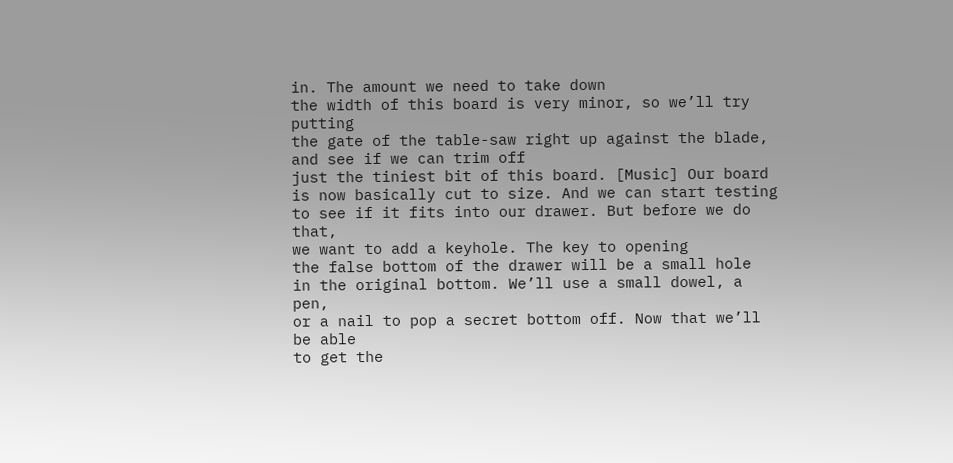in. The amount we need to take down
the width of this board is very minor, so we’ll try putting
the gate of the table-saw right up against the blade, and see if we can trim off
just the tiniest bit of this board. [Music] Our board is now basically cut to size. And we can start testing
to see if it fits into our drawer. But before we do that,
we want to add a keyhole. The key to opening
the false bottom of the drawer will be a small hole
in the original bottom. We’ll use a small dowel, a pen,
or a nail to pop a secret bottom off. Now that we’ll be able
to get the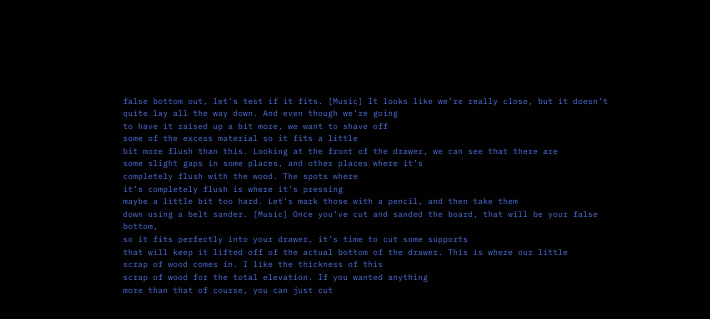false bottom out, let’s test if it fits. [Music] It looks like we’re really close, but it doesn’t quite lay all the way down. And even though we’re going
to have it raised up a bit more, we want to shave off
some of the excess material so it fits a little
bit more flush than this. Looking at the front of the drawer, we can see that there are
some slight gaps in some places, and other places where it’s
completely flush with the wood. The spots where
it’s completely flush is where it’s pressing
maybe a little bit too hard. Let’s mark those with a pencil, and then take them
down using a belt sander. [Music] Once you’ve cut and sanded the board, that will be your false bottom,
so it fits perfectly into your drawer, it’s time to cut some supports
that will keep it lifted off of the actual bottom of the drawer. This is where our little
scrap of wood comes in. I like the thickness of this
scrap of wood for the total elevation. If you wanted anything
more than that of course, you can just cut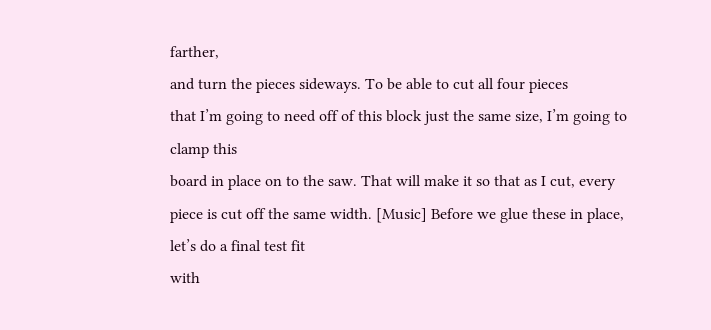farther,
and turn the pieces sideways. To be able to cut all four pieces
that I’m going to need off of this block just the same size, I’m going to clamp this
board in place on to the saw. That will make it so that as I cut, every piece is cut off the same width. [Music] Before we glue these in place, let’s do a final test fit
with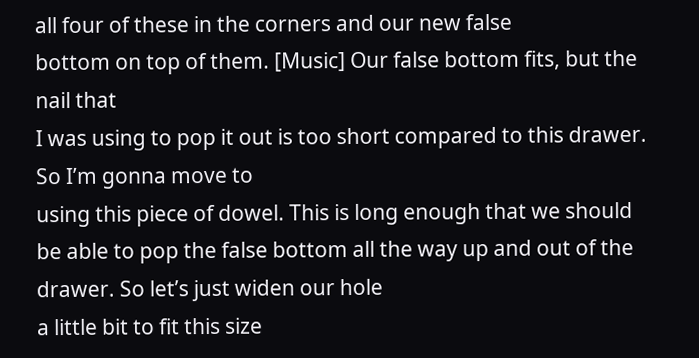all four of these in the corners and our new false
bottom on top of them. [Music] Our false bottom fits, but the nail that
I was using to pop it out is too short compared to this drawer. So I’m gonna move to
using this piece of dowel. This is long enough that we should
be able to pop the false bottom all the way up and out of the drawer. So let’s just widen our hole
a little bit to fit this size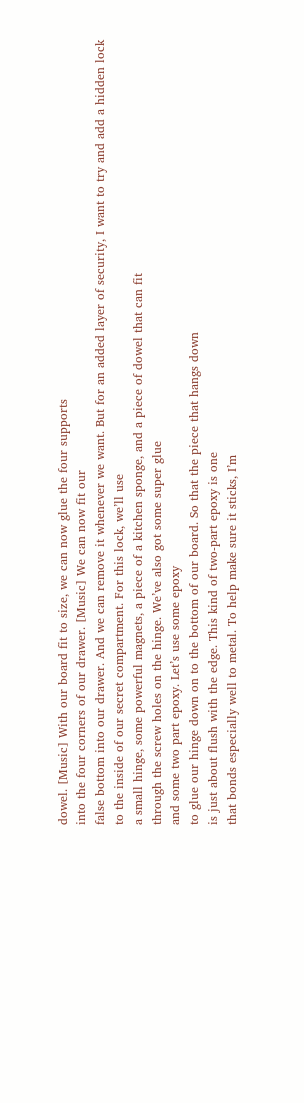dowel. [Music] With our board fit to size, we can now glue the four supports
into the four corners of our drawer. [Music] We can now fit our
false bottom into our drawer. And we can remove it whenever we want. But for an added layer of security, I want to try and add a hidden lock
to the inside of our secret compartment. For this lock, we’ll use
a small hinge, some powerful magnets, a piece of a kitchen sponge, and a piece of dowel that can fit
through the screw holes on the hinge. We’ve also got some super glue
and some two part epoxy. Let’s use some epoxy
to glue our hinge down on to the bottom of our board. So that the piece that hangs down
is just about flush with the edge. This kind of two-part epoxy is one
that bonds especially well to metal. To help make sure it sticks, I’m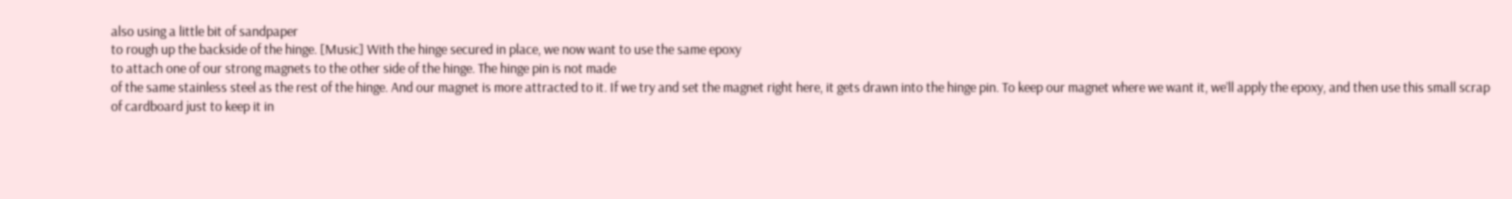also using a little bit of sandpaper
to rough up the backside of the hinge. [Music] With the hinge secured in place, we now want to use the same epoxy
to attach one of our strong magnets to the other side of the hinge. The hinge pin is not made
of the same stainless steel as the rest of the hinge. And our magnet is more attracted to it. If we try and set the magnet right here, it gets drawn into the hinge pin. To keep our magnet where we want it, we’ll apply the epoxy, and then use this small scrap
of cardboard just to keep it in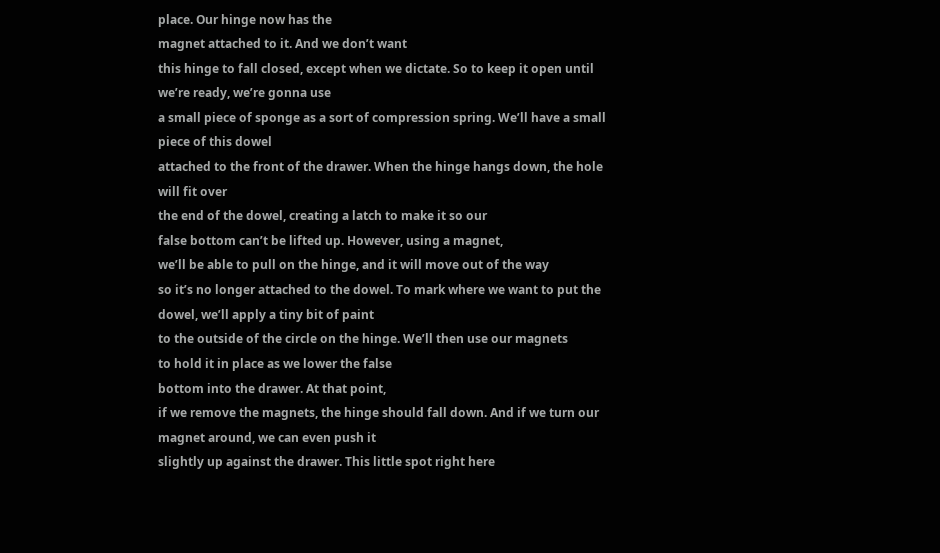place. Our hinge now has the
magnet attached to it. And we don’t want
this hinge to fall closed, except when we dictate. So to keep it open until we’re ready, we’re gonna use
a small piece of sponge as a sort of compression spring. We’ll have a small piece of this dowel
attached to the front of the drawer. When the hinge hangs down, the hole will fit over
the end of the dowel, creating a latch to make it so our
false bottom can’t be lifted up. However, using a magnet,
we’ll be able to pull on the hinge, and it will move out of the way
so it’s no longer attached to the dowel. To mark where we want to put the dowel, we’ll apply a tiny bit of paint
to the outside of the circle on the hinge. We’ll then use our magnets
to hold it in place as we lower the false
bottom into the drawer. At that point,
if we remove the magnets, the hinge should fall down. And if we turn our magnet around, we can even push it
slightly up against the drawer. This little spot right here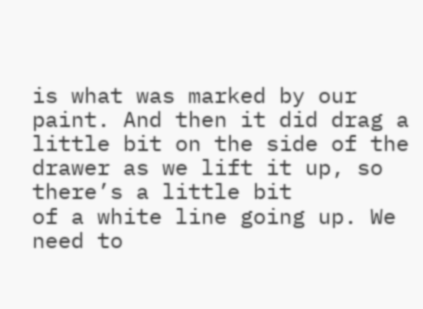is what was marked by our paint. And then it did drag a little bit on the side of the
drawer as we lift it up, so there’s a little bit
of a white line going up. We need to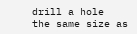drill a hole
the same size as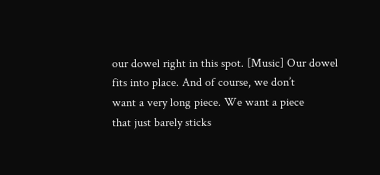our dowel right in this spot. [Music] Our dowel fits into place. And of course, we don’t
want a very long piece. We want a piece
that just barely sticks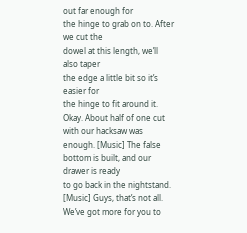out far enough for
the hinge to grab on to. After we cut the
dowel at this length, we’ll also taper
the edge a little bit so it’s easier for
the hinge to fit around it. Okay. About half of one cut
with our hacksaw was enough. [Music] The false bottom is built, and our drawer is ready
to go back in the nightstand. [Music] Guys, that’s not all. We’ve got more for you to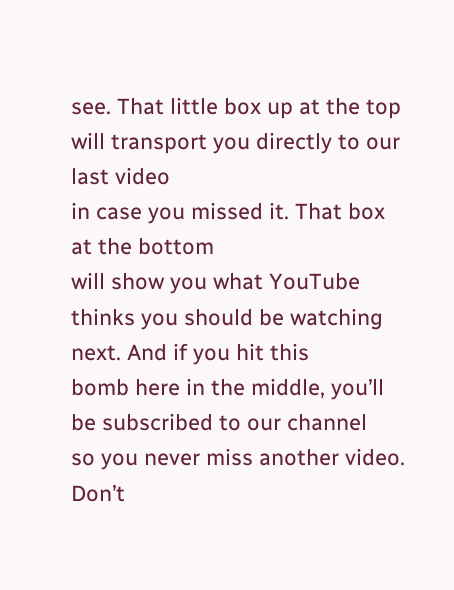see. That little box up at the top
will transport you directly to our last video
in case you missed it. That box at the bottom
will show you what YouTube thinks you should be watching next. And if you hit this
bomb here in the middle, you’ll be subscribed to our channel
so you never miss another video. Don’t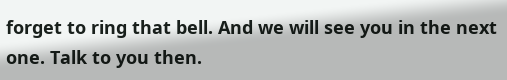forget to ring that bell. And we will see you in the next one. Talk to you then.